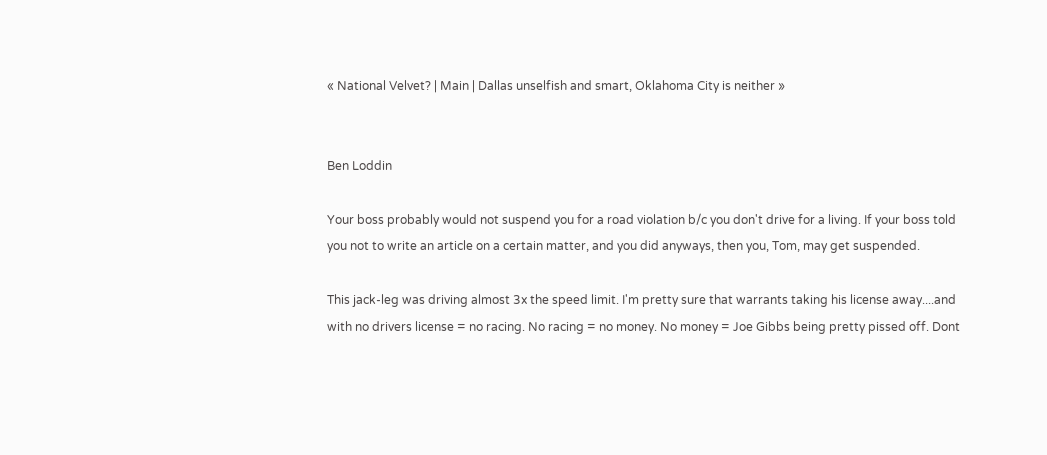« National Velvet? | Main | Dallas unselfish and smart, Oklahoma City is neither »


Ben Loddin

Your boss probably would not suspend you for a road violation b/c you don't drive for a living. If your boss told you not to write an article on a certain matter, and you did anyways, then you, Tom, may get suspended.

This jack-leg was driving almost 3x the speed limit. I'm pretty sure that warrants taking his license away....and with no drivers license = no racing. No racing = no money. No money = Joe Gibbs being pretty pissed off. Dont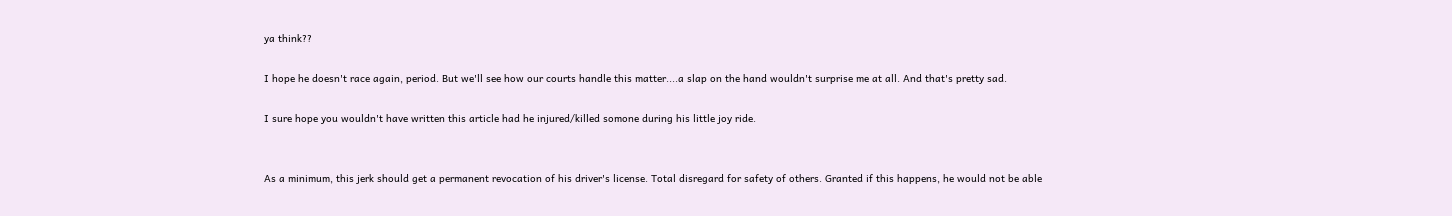ya think??

I hope he doesn't race again, period. But we'll see how our courts handle this matter....a slap on the hand wouldn't surprise me at all. And that's pretty sad.

I sure hope you wouldn't have written this article had he injured/killed somone during his little joy ride.


As a minimum, this jerk should get a permanent revocation of his driver's license. Total disregard for safety of others. Granted if this happens, he would not be able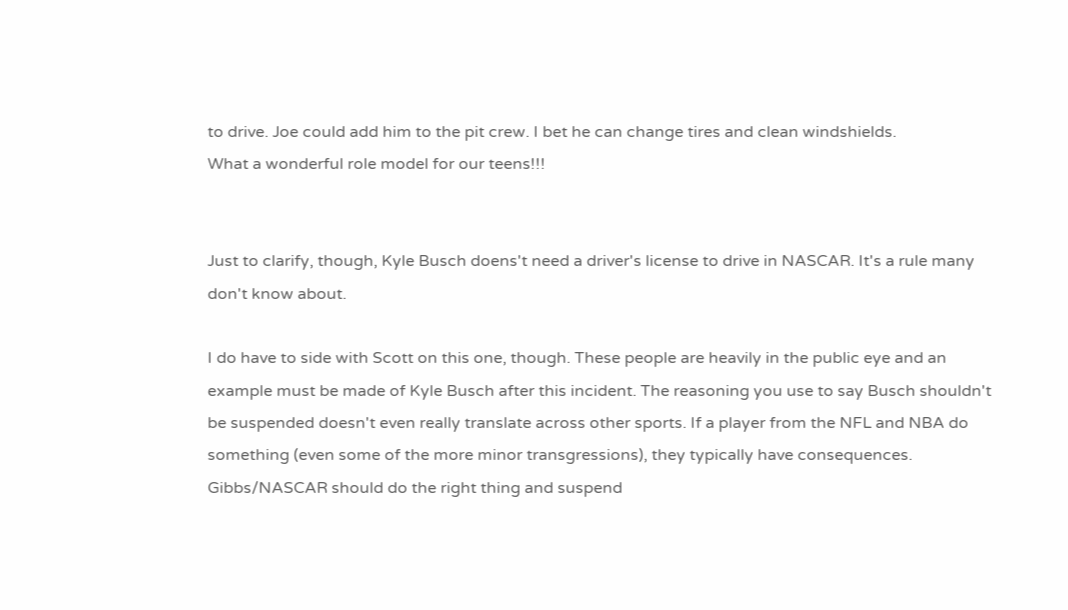to drive. Joe could add him to the pit crew. I bet he can change tires and clean windshields.
What a wonderful role model for our teens!!!


Just to clarify, though, Kyle Busch doens't need a driver's license to drive in NASCAR. It's a rule many don't know about.

I do have to side with Scott on this one, though. These people are heavily in the public eye and an example must be made of Kyle Busch after this incident. The reasoning you use to say Busch shouldn't be suspended doesn't even really translate across other sports. If a player from the NFL and NBA do something (even some of the more minor transgressions), they typically have consequences. Gibbs/NASCAR should do the right thing and suspend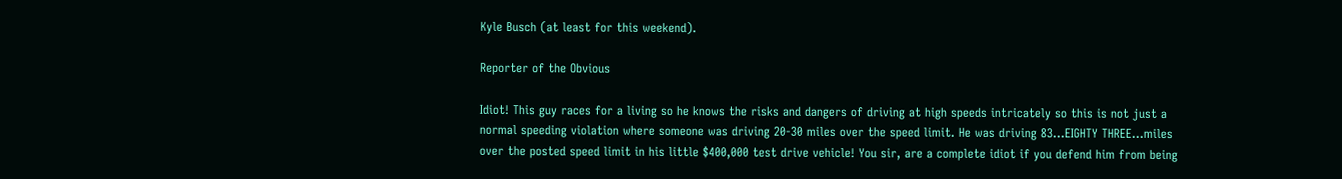Kyle Busch (at least for this weekend).

Reporter of the Obvious

Idiot! This guy races for a living so he knows the risks and dangers of driving at high speeds intricately so this is not just a normal speeding violation where someone was driving 20-30 miles over the speed limit. He was driving 83...EIGHTY THREE...miles over the posted speed limit in his little $400,000 test drive vehicle! You sir, are a complete idiot if you defend him from being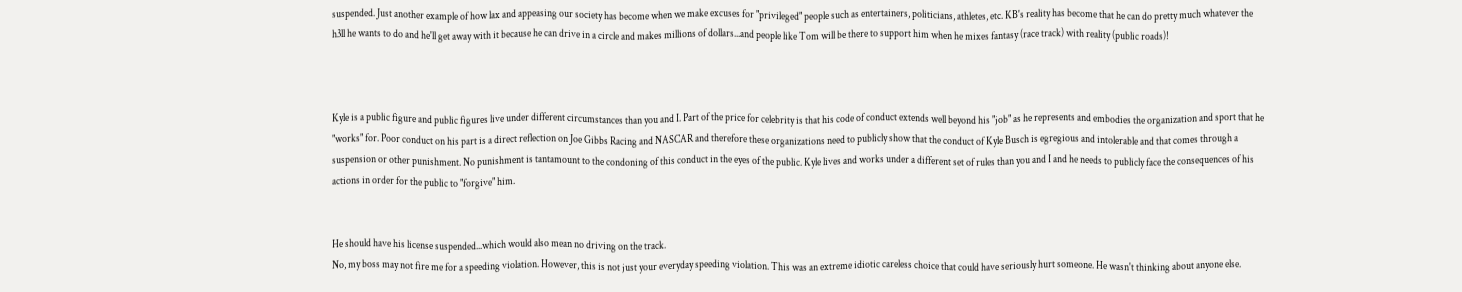suspended. Just another example of how lax and appeasing our society has become when we make excuses for "privileged" people such as entertainers, politicians, athletes, etc. KB's reality has become that he can do pretty much whatever the h3ll he wants to do and he'll get away with it because he can drive in a circle and makes millions of dollars...and people like Tom will be there to support him when he mixes fantasy (race track) with reality (public roads)!



Kyle is a public figure and public figures live under different circumstances than you and I. Part of the price for celebrity is that his code of conduct extends well beyond his "job" as he represents and embodies the organization and sport that he "works" for. Poor conduct on his part is a direct reflection on Joe Gibbs Racing and NASCAR and therefore these organizations need to publicly show that the conduct of Kyle Busch is egregious and intolerable and that comes through a suspension or other punishment. No punishment is tantamount to the condoning of this conduct in the eyes of the public. Kyle lives and works under a different set of rules than you and I and he needs to publicly face the consequences of his actions in order for the public to "forgive" him.


He should have his license suspended...which would also mean no driving on the track.
No, my boss may not fire me for a speeding violation. However, this is not just your everyday speeding violation. This was an extreme idiotic careless choice that could have seriously hurt someone. He wasn't thinking about anyone else.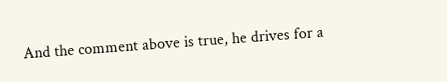And the comment above is true, he drives for a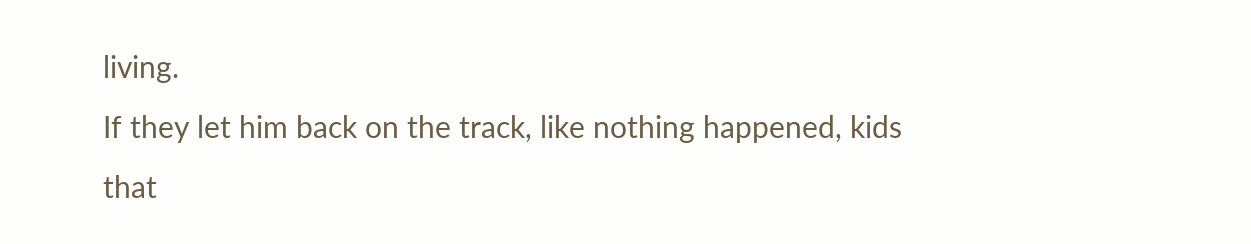living.
If they let him back on the track, like nothing happened, kids that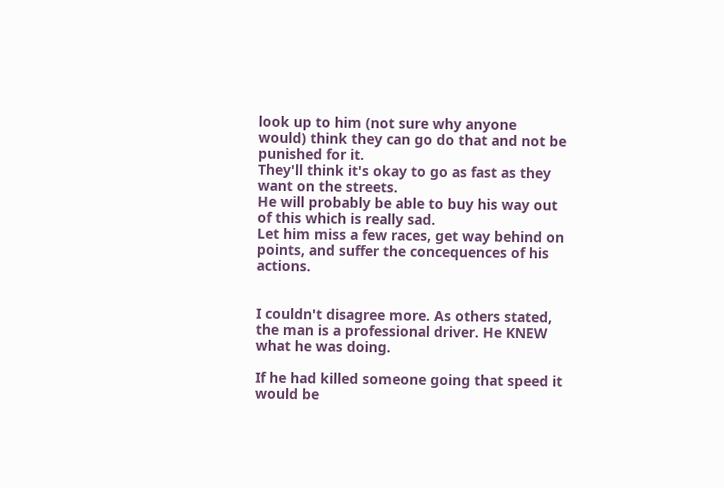look up to him (not sure why anyone would) think they can go do that and not be punished for it.
They'll think it's okay to go as fast as they want on the streets.
He will probably be able to buy his way out of this which is really sad.
Let him miss a few races, get way behind on points, and suffer the concequences of his actions.


I couldn't disagree more. As others stated, the man is a professional driver. He KNEW what he was doing.

If he had killed someone going that speed it would be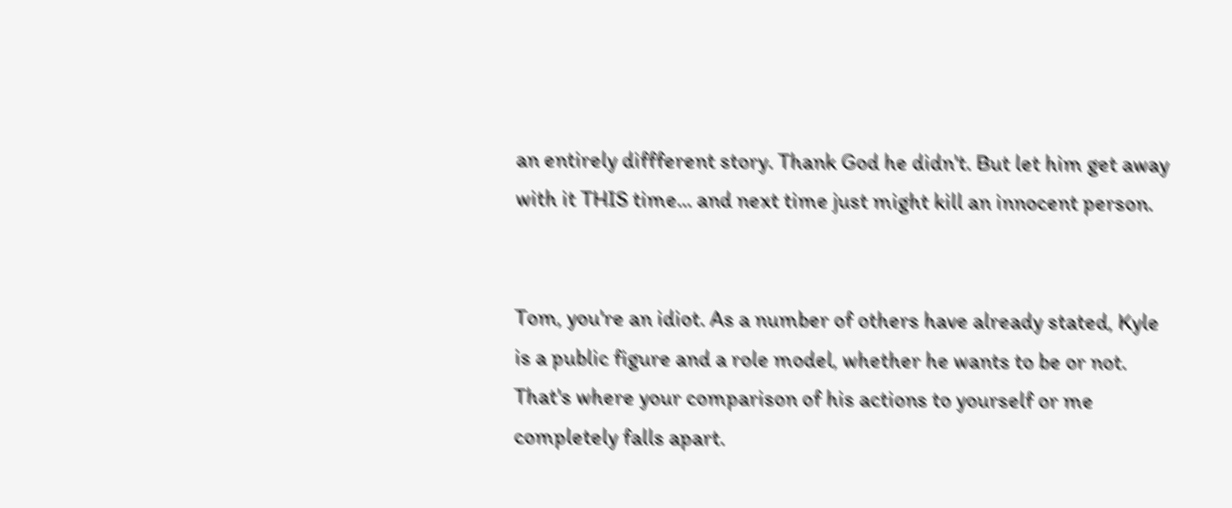an entirely diffferent story. Thank God he didn't. But let him get away with it THIS time... and next time just might kill an innocent person.


Tom, you're an idiot. As a number of others have already stated, Kyle is a public figure and a role model, whether he wants to be or not. That's where your comparison of his actions to yourself or me completely falls apart.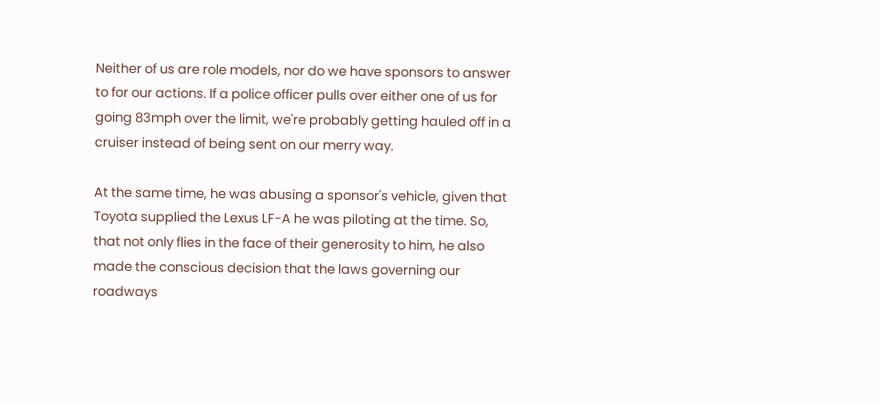Neither of us are role models, nor do we have sponsors to answer to for our actions. If a police officer pulls over either one of us for going 83mph over the limit, we're probably getting hauled off in a cruiser instead of being sent on our merry way.

At the same time, he was abusing a sponsor's vehicle, given that Toyota supplied the Lexus LF-A he was piloting at the time. So, that not only flies in the face of their generosity to him, he also made the conscious decision that the laws governing our roadways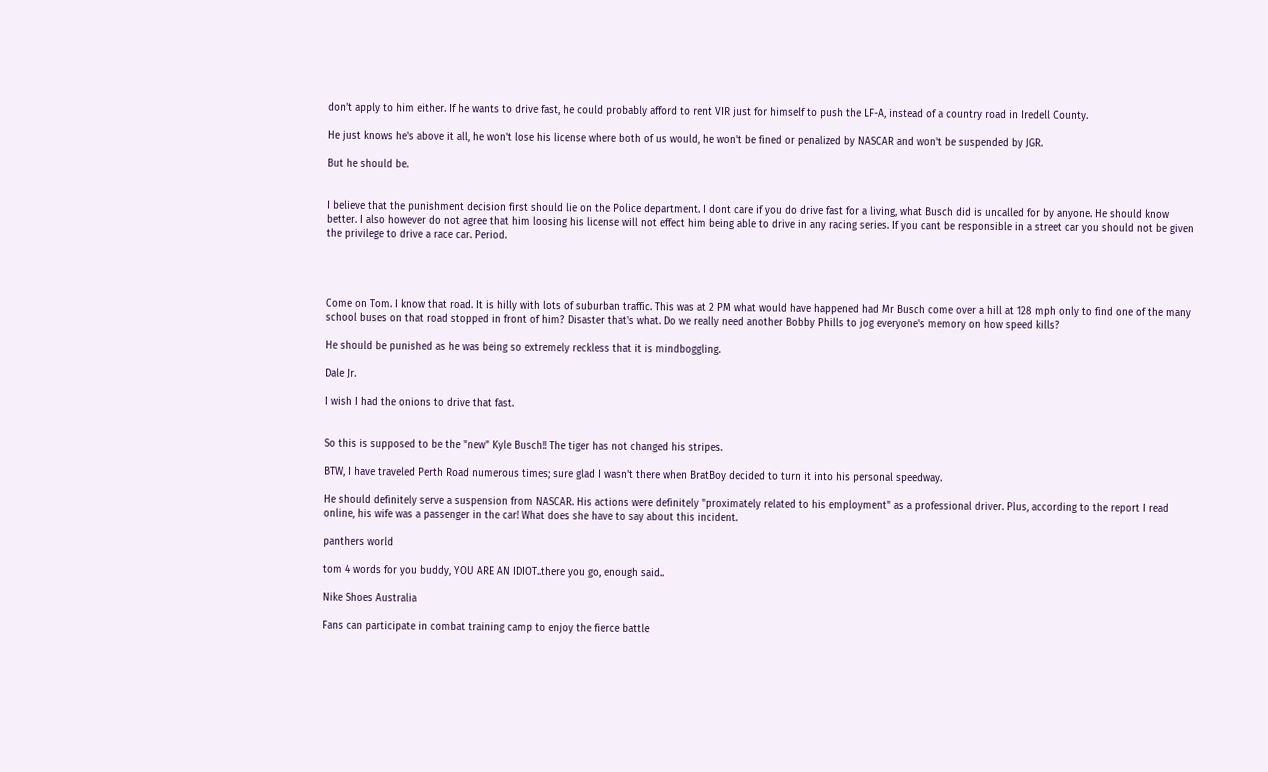don't apply to him either. If he wants to drive fast, he could probably afford to rent VIR just for himself to push the LF-A, instead of a country road in Iredell County.

He just knows he's above it all, he won't lose his license where both of us would, he won't be fined or penalized by NASCAR and won't be suspended by JGR.

But he should be.


I believe that the punishment decision first should lie on the Police department. I dont care if you do drive fast for a living, what Busch did is uncalled for by anyone. He should know better. I also however do not agree that him loosing his license will not effect him being able to drive in any racing series. If you cant be responsible in a street car you should not be given the privilege to drive a race car. Period.




Come on Tom. I know that road. It is hilly with lots of suburban traffic. This was at 2 PM what would have happened had Mr Busch come over a hill at 128 mph only to find one of the many school buses on that road stopped in front of him? Disaster that's what. Do we really need another Bobby Phills to jog everyone's memory on how speed kills?

He should be punished as he was being so extremely reckless that it is mindboggling.

Dale Jr.

I wish I had the onions to drive that fast.


So this is supposed to be the "new" Kyle Busch!! The tiger has not changed his stripes.

BTW, I have traveled Perth Road numerous times; sure glad I wasn't there when BratBoy decided to turn it into his personal speedway.

He should definitely serve a suspension from NASCAR. His actions were definitely "proximately related to his employment" as a professional driver. Plus, according to the report I read online, his wife was a passenger in the car! What does she have to say about this incident.

panthers world

tom 4 words for you buddy, YOU ARE AN IDIOT..there you go, enough said..

Nike Shoes Australia

Fans can participate in combat training camp to enjoy the fierce battle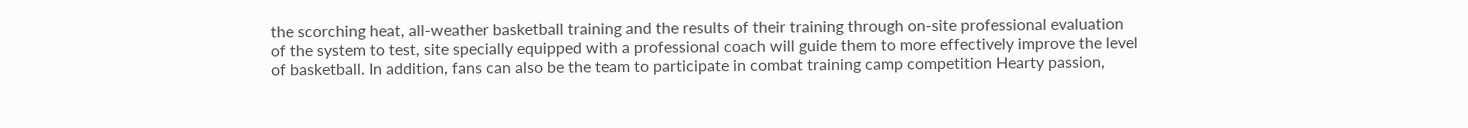the scorching heat, all-weather basketball training and the results of their training through on-site professional evaluation of the system to test, site specially equipped with a professional coach will guide them to more effectively improve the level of basketball. In addition, fans can also be the team to participate in combat training camp competition Hearty passion,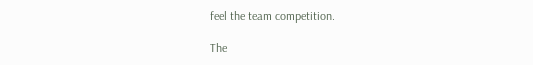feel the team competition.

The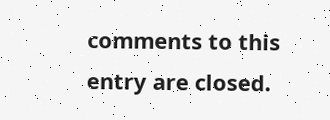comments to this entry are closed.